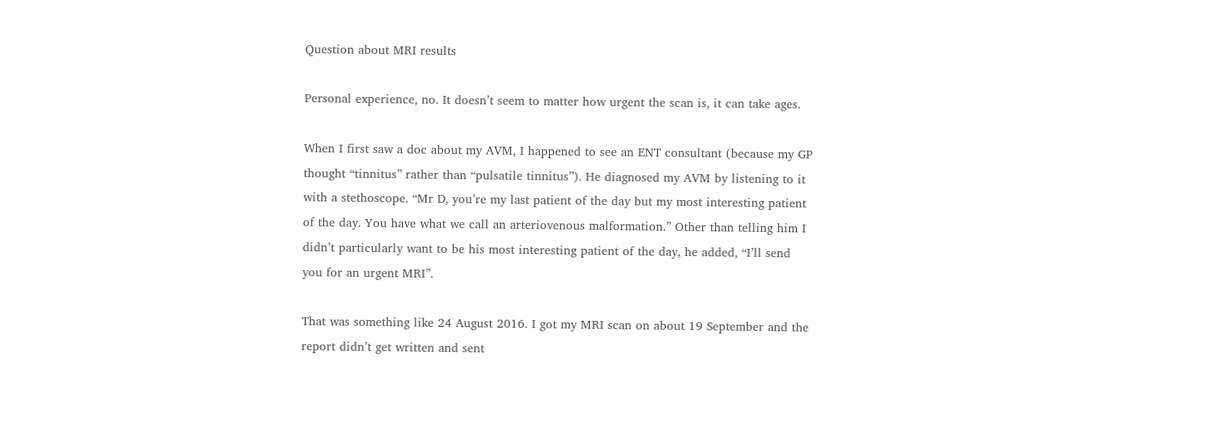Question about MRI results

Personal experience, no. It doesn’t seem to matter how urgent the scan is, it can take ages.

When I first saw a doc about my AVM, I happened to see an ENT consultant (because my GP thought “tinnitus” rather than “pulsatile tinnitus”). He diagnosed my AVM by listening to it with a stethoscope. “Mr D, you’re my last patient of the day but my most interesting patient of the day. You have what we call an arteriovenous malformation.” Other than telling him I didn’t particularly want to be his most interesting patient of the day, he added, “I’ll send you for an urgent MRI”.

That was something like 24 August 2016. I got my MRI scan on about 19 September and the report didn’t get written and sent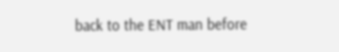back to the ENT man before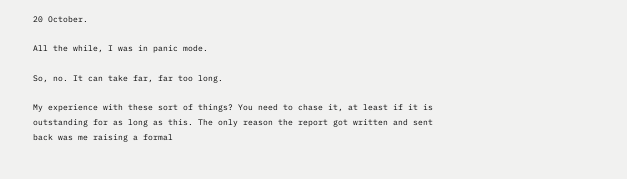20 October.

All the while, I was in panic mode.

So, no. It can take far, far too long.

My experience with these sort of things? You need to chase it, at least if it is outstanding for as long as this. The only reason the report got written and sent back was me raising a formal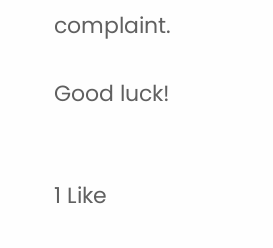complaint.

Good luck!


1 Like